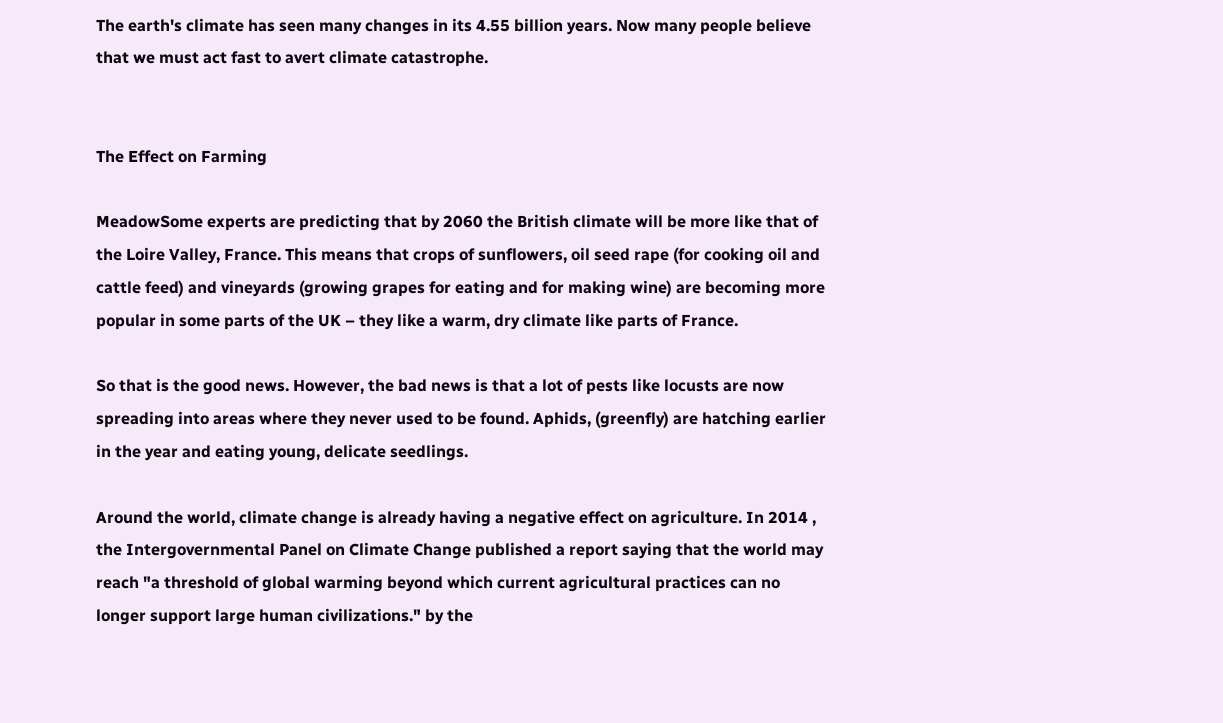The earth's climate has seen many changes in its 4.55 billion years. Now many people believe that we must act fast to avert climate catastrophe.


The Effect on Farming

MeadowSome experts are predicting that by 2060 the British climate will be more like that of the Loire Valley, France. This means that crops of sunflowers, oil seed rape (for cooking oil and cattle feed) and vineyards (growing grapes for eating and for making wine) are becoming more popular in some parts of the UK – they like a warm, dry climate like parts of France.

So that is the good news. However, the bad news is that a lot of pests like locusts are now spreading into areas where they never used to be found. Aphids, (greenfly) are hatching earlier in the year and eating young, delicate seedlings.

Around the world, climate change is already having a negative effect on agriculture. In 2014 , the Intergovernmental Panel on Climate Change published a report saying that the world may reach "a threshold of global warming beyond which current agricultural practices can no longer support large human civilizations." by the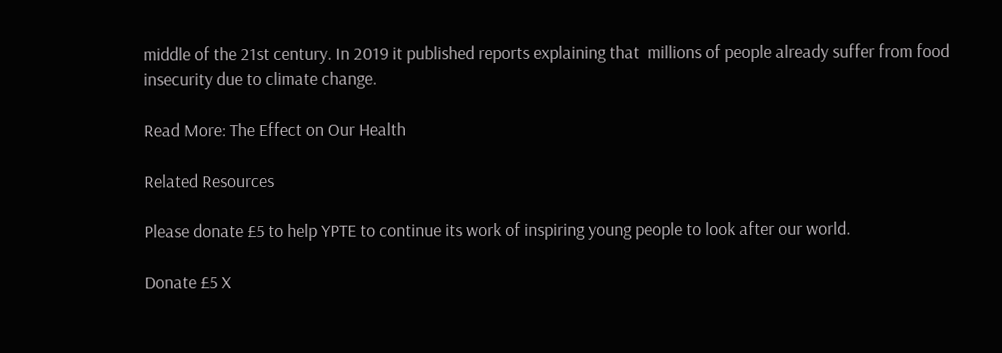middle of the 21st century. In 2019 it published reports explaining that  millions of people already suffer from food insecurity due to climate change.

Read More: The Effect on Our Health

Related Resources

Please donate £5 to help YPTE to continue its work of inspiring young people to look after our world.

Donate £5 X